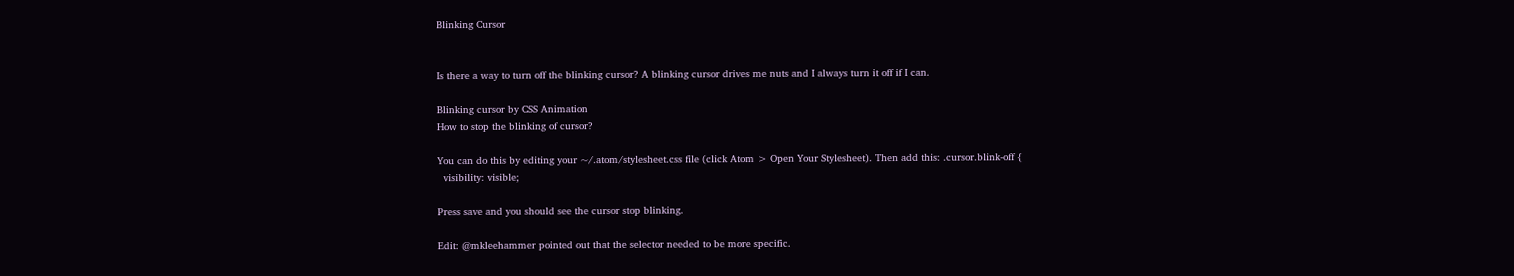Blinking Cursor


Is there a way to turn off the blinking cursor? A blinking cursor drives me nuts and I always turn it off if I can.

Blinking cursor by CSS Animation
How to stop the blinking of cursor?

You can do this by editing your ~/.atom/stylesheet.css file (click Atom > Open Your Stylesheet). Then add this: .cursor.blink-off {
  visibility: visible;

Press save and you should see the cursor stop blinking.

Edit: @mkleehammer pointed out that the selector needed to be more specific.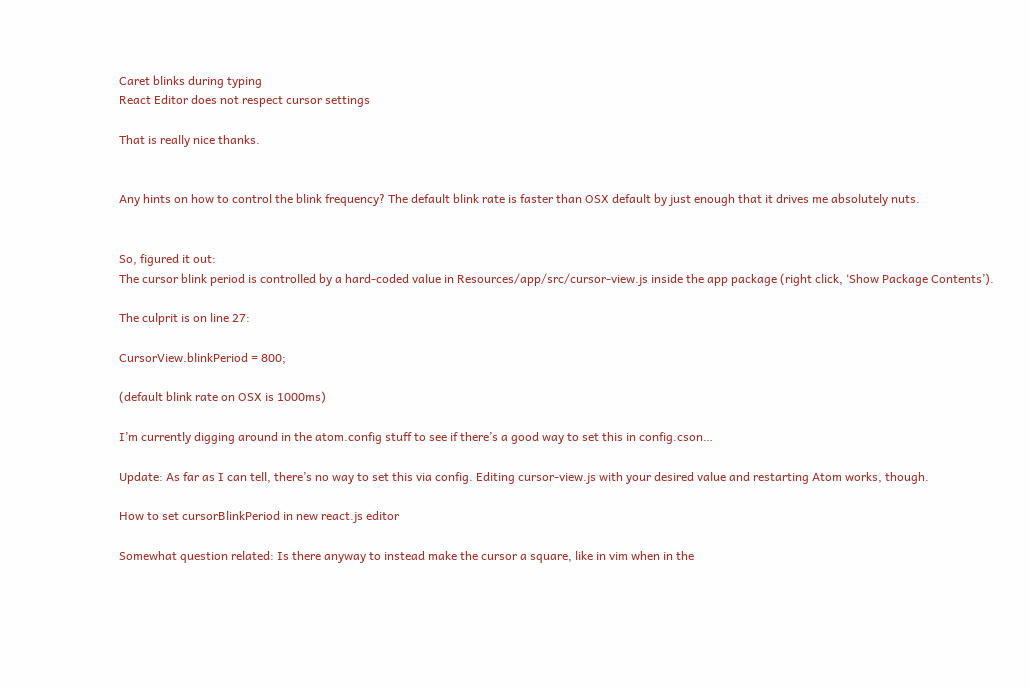Caret blinks during typing
React Editor does not respect cursor settings

That is really nice thanks.


Any hints on how to control the blink frequency? The default blink rate is faster than OSX default by just enough that it drives me absolutely nuts.


So, figured it out:
The cursor blink period is controlled by a hard-coded value in Resources/app/src/cursor-view.js inside the app package (right click, ‘Show Package Contents’).

The culprit is on line 27:

CursorView.blinkPeriod = 800;

(default blink rate on OSX is 1000ms)

I’m currently digging around in the atom.config stuff to see if there’s a good way to set this in config.cson…

Update: As far as I can tell, there’s no way to set this via config. Editing cursor-view.js with your desired value and restarting Atom works, though.

How to set cursorBlinkPeriod in new react.js editor

Somewhat question related: Is there anyway to instead make the cursor a square, like in vim when in the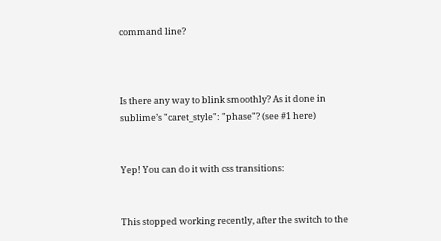command line?



Is there any way to blink smoothly? As it done in sublime’s "caret_style": "phase"? (see #1 here)


Yep! You can do it with css transitions:


This stopped working recently, after the switch to the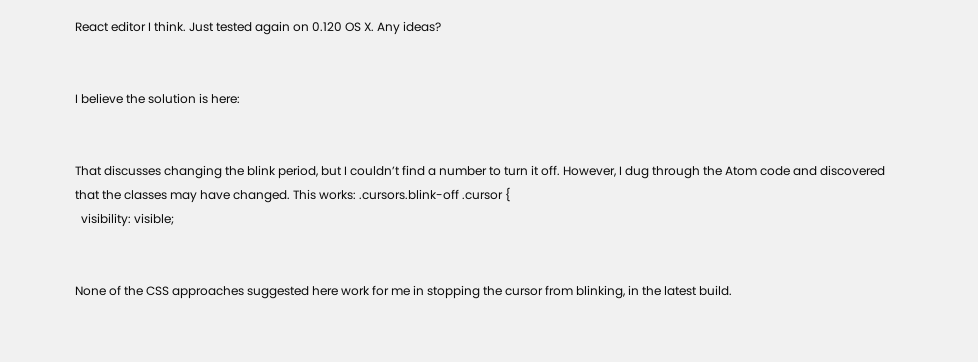React editor I think. Just tested again on 0.120 OS X. Any ideas?


I believe the solution is here:


That discusses changing the blink period, but I couldn’t find a number to turn it off. However, I dug through the Atom code and discovered that the classes may have changed. This works: .cursors.blink-off .cursor {
  visibility: visible;


None of the CSS approaches suggested here work for me in stopping the cursor from blinking, in the latest build.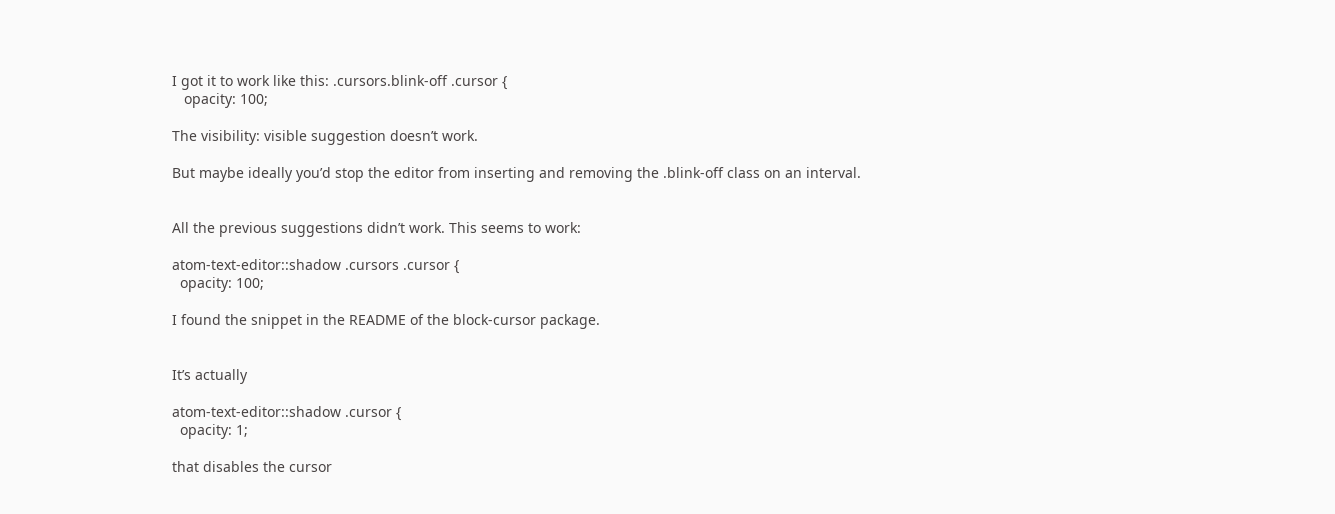I got it to work like this: .cursors.blink-off .cursor {
   opacity: 100;

The visibility: visible suggestion doesn’t work.

But maybe ideally you’d stop the editor from inserting and removing the .blink-off class on an interval.


All the previous suggestions didn’t work. This seems to work:

atom-text-editor::shadow .cursors .cursor {
  opacity: 100;

I found the snippet in the README of the block-cursor package.


It’s actually

atom-text-editor::shadow .cursor {
  opacity: 1;

that disables the cursor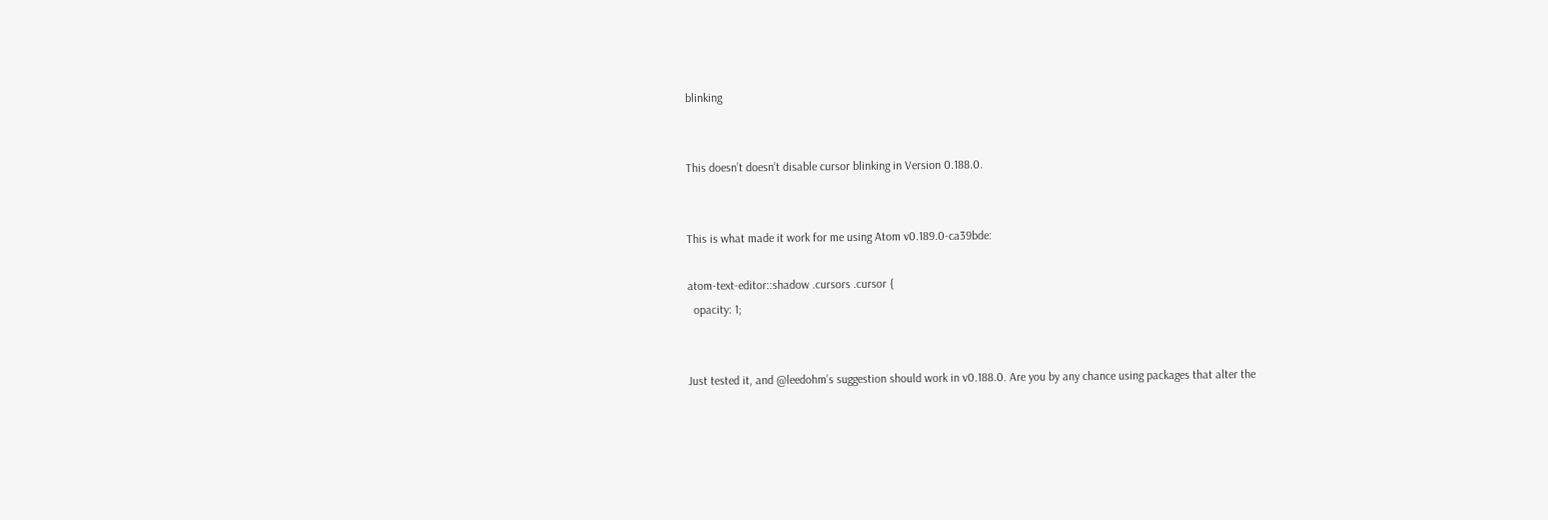blinking


This doesn’t doesn’t disable cursor blinking in Version 0.188.0.


This is what made it work for me using Atom v0.189.0-ca39bde:

atom-text-editor::shadow .cursors .cursor {
  opacity: 1;


Just tested it, and @leedohm’s suggestion should work in v0.188.0. Are you by any chance using packages that alter the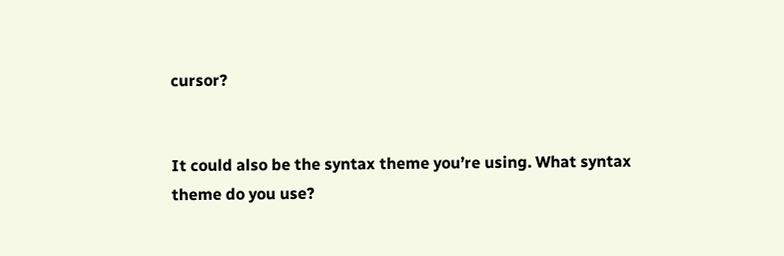cursor?


It could also be the syntax theme you’re using. What syntax theme do you use?